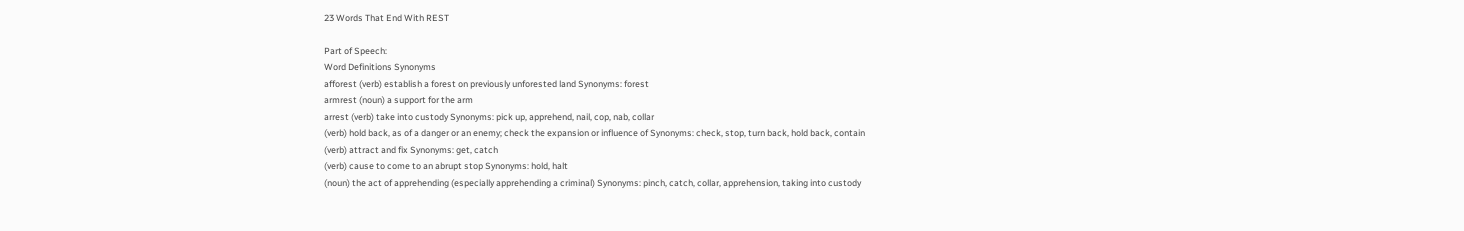23 Words That End With REST

Part of Speech:
Word Definitions Synonyms
afforest (verb) establish a forest on previously unforested land Synonyms: forest
armrest (noun) a support for the arm
arrest (verb) take into custody Synonyms: pick up, apprehend, nail, cop, nab, collar
(verb) hold back, as of a danger or an enemy; check the expansion or influence of Synonyms: check, stop, turn back, hold back, contain
(verb) attract and fix Synonyms: get, catch
(verb) cause to come to an abrupt stop Synonyms: hold, halt
(noun) the act of apprehending (especially apprehending a criminal) Synonyms: pinch, catch, collar, apprehension, taking into custody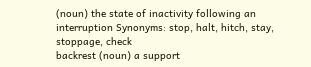(noun) the state of inactivity following an interruption Synonyms: stop, halt, hitch, stay, stoppage, check
backrest (noun) a support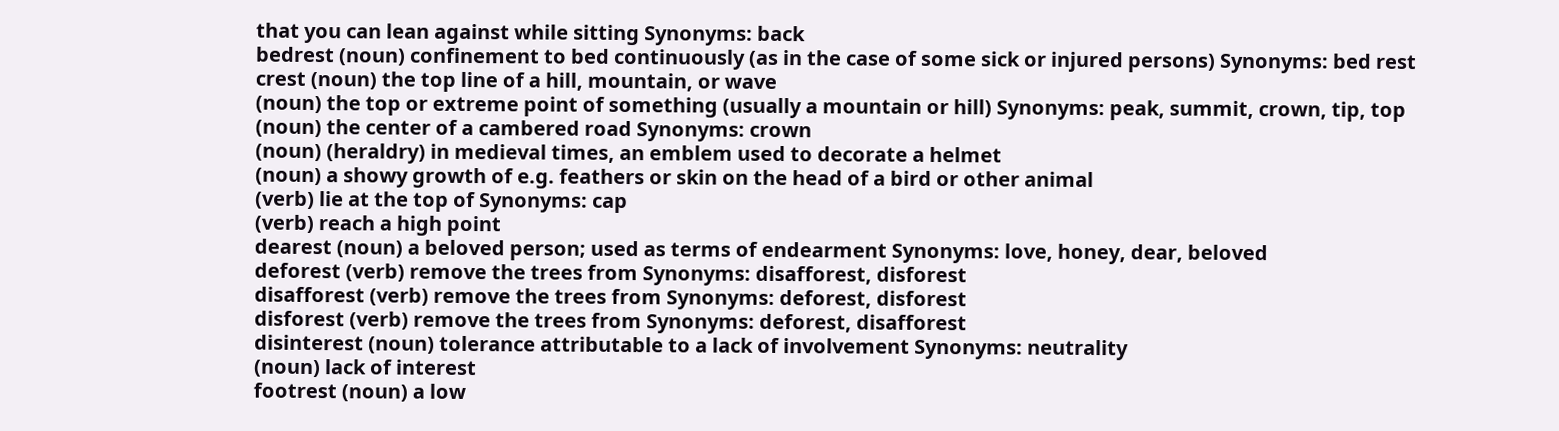that you can lean against while sitting Synonyms: back
bedrest (noun) confinement to bed continuously (as in the case of some sick or injured persons) Synonyms: bed rest
crest (noun) the top line of a hill, mountain, or wave
(noun) the top or extreme point of something (usually a mountain or hill) Synonyms: peak, summit, crown, tip, top
(noun) the center of a cambered road Synonyms: crown
(noun) (heraldry) in medieval times, an emblem used to decorate a helmet
(noun) a showy growth of e.g. feathers or skin on the head of a bird or other animal
(verb) lie at the top of Synonyms: cap
(verb) reach a high point
dearest (noun) a beloved person; used as terms of endearment Synonyms: love, honey, dear, beloved
deforest (verb) remove the trees from Synonyms: disafforest, disforest
disafforest (verb) remove the trees from Synonyms: deforest, disforest
disforest (verb) remove the trees from Synonyms: deforest, disafforest
disinterest (noun) tolerance attributable to a lack of involvement Synonyms: neutrality
(noun) lack of interest
footrest (noun) a low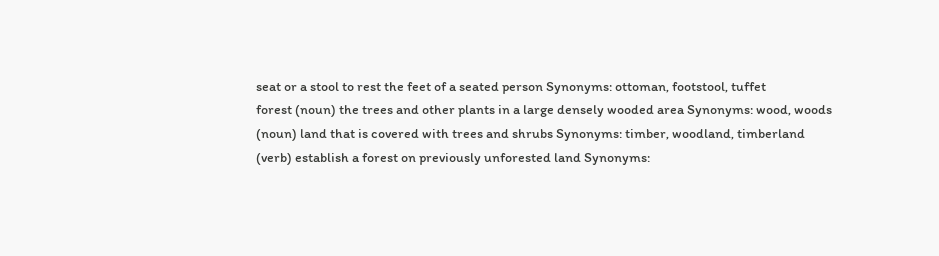seat or a stool to rest the feet of a seated person Synonyms: ottoman, footstool, tuffet
forest (noun) the trees and other plants in a large densely wooded area Synonyms: wood, woods
(noun) land that is covered with trees and shrubs Synonyms: timber, woodland, timberland
(verb) establish a forest on previously unforested land Synonyms: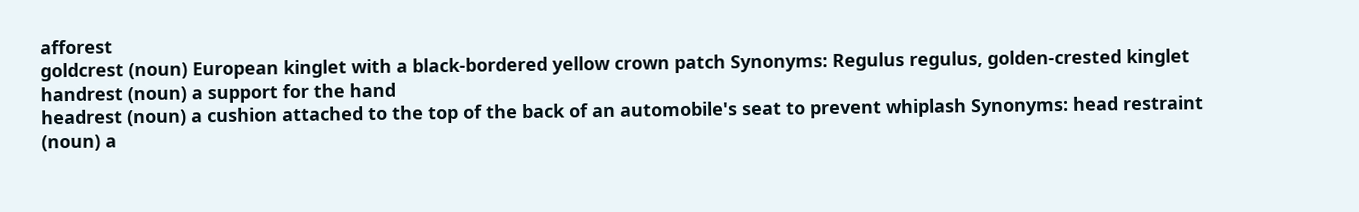afforest
goldcrest (noun) European kinglet with a black-bordered yellow crown patch Synonyms: Regulus regulus, golden-crested kinglet
handrest (noun) a support for the hand
headrest (noun) a cushion attached to the top of the back of an automobile's seat to prevent whiplash Synonyms: head restraint
(noun) a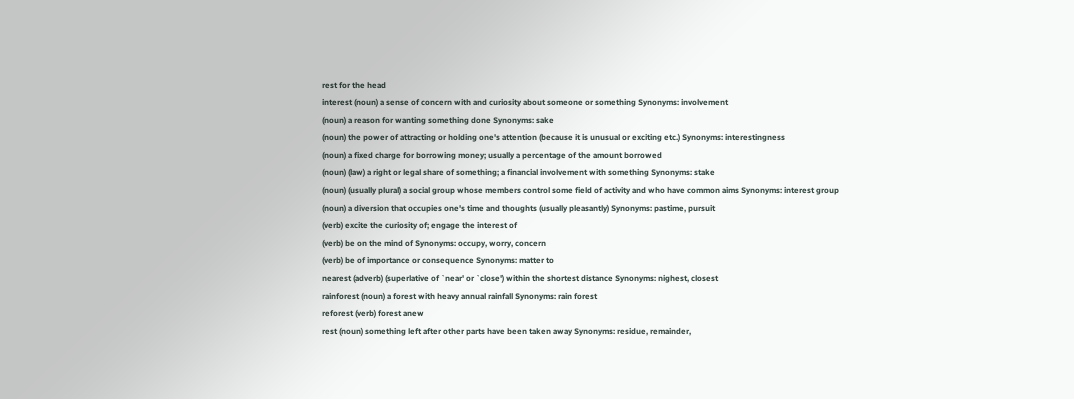rest for the head
interest (noun) a sense of concern with and curiosity about someone or something Synonyms: involvement
(noun) a reason for wanting something done Synonyms: sake
(noun) the power of attracting or holding one's attention (because it is unusual or exciting etc.) Synonyms: interestingness
(noun) a fixed charge for borrowing money; usually a percentage of the amount borrowed
(noun) (law) a right or legal share of something; a financial involvement with something Synonyms: stake
(noun) (usually plural) a social group whose members control some field of activity and who have common aims Synonyms: interest group
(noun) a diversion that occupies one's time and thoughts (usually pleasantly) Synonyms: pastime, pursuit
(verb) excite the curiosity of; engage the interest of
(verb) be on the mind of Synonyms: occupy, worry, concern
(verb) be of importance or consequence Synonyms: matter to
nearest (adverb) (superlative of `near' or `close') within the shortest distance Synonyms: nighest, closest
rainforest (noun) a forest with heavy annual rainfall Synonyms: rain forest
reforest (verb) forest anew
rest (noun) something left after other parts have been taken away Synonyms: residue, remainder,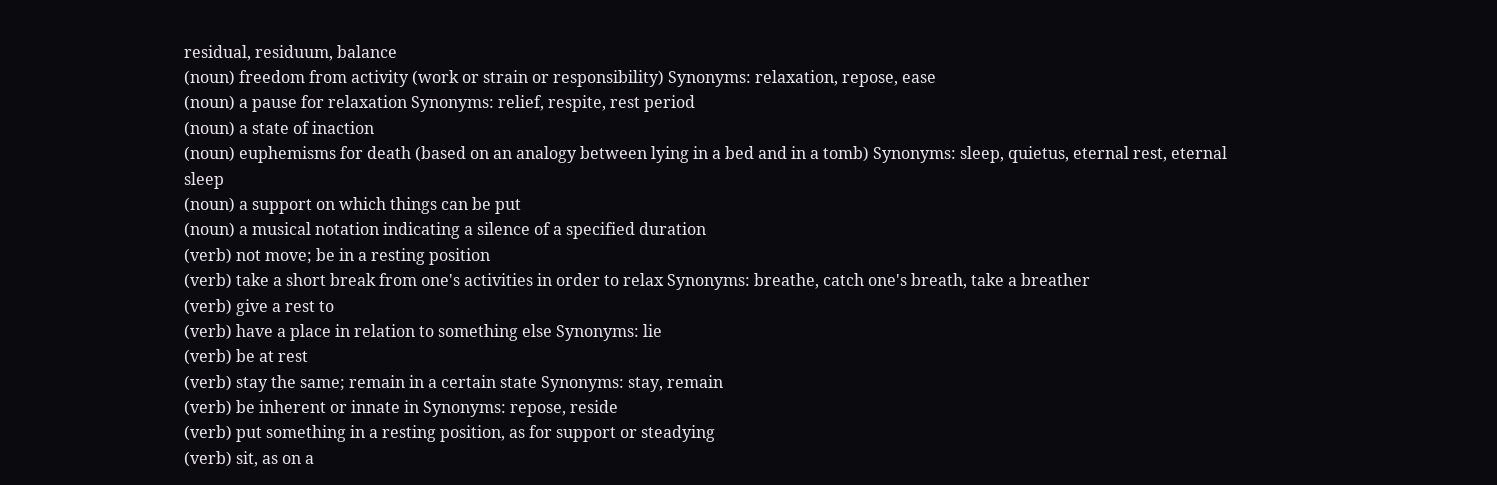residual, residuum, balance
(noun) freedom from activity (work or strain or responsibility) Synonyms: relaxation, repose, ease
(noun) a pause for relaxation Synonyms: relief, respite, rest period
(noun) a state of inaction
(noun) euphemisms for death (based on an analogy between lying in a bed and in a tomb) Synonyms: sleep, quietus, eternal rest, eternal sleep
(noun) a support on which things can be put
(noun) a musical notation indicating a silence of a specified duration
(verb) not move; be in a resting position
(verb) take a short break from one's activities in order to relax Synonyms: breathe, catch one's breath, take a breather
(verb) give a rest to
(verb) have a place in relation to something else Synonyms: lie
(verb) be at rest
(verb) stay the same; remain in a certain state Synonyms: stay, remain
(verb) be inherent or innate in Synonyms: repose, reside
(verb) put something in a resting position, as for support or steadying
(verb) sit, as on a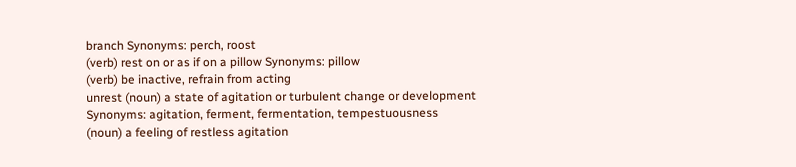branch Synonyms: perch, roost
(verb) rest on or as if on a pillow Synonyms: pillow
(verb) be inactive, refrain from acting
unrest (noun) a state of agitation or turbulent change or development Synonyms: agitation, ferment, fermentation, tempestuousness
(noun) a feeling of restless agitation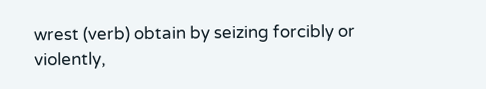wrest (verb) obtain by seizing forcibly or violently,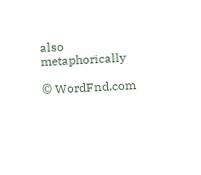also metaphorically

© WordFnd.com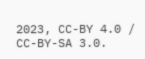2023, CC-BY 4.0 / CC-BY-SA 3.0.